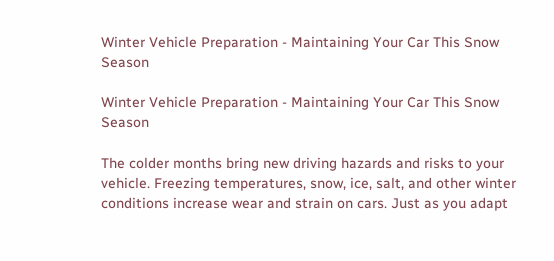Winter Vehicle Preparation - Maintaining Your Car This Snow Season

Winter Vehicle Preparation - Maintaining Your Car This Snow Season

The colder months bring new driving hazards and risks to your vehicle. Freezing temperatures, snow, ice, salt, and other winter conditions increase wear and strain on cars. Just as you adapt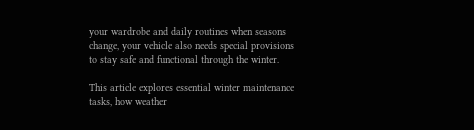your wardrobe and daily routines when seasons change, your vehicle also needs special provisions to stay safe and functional through the winter.

This article explores essential winter maintenance tasks, how weather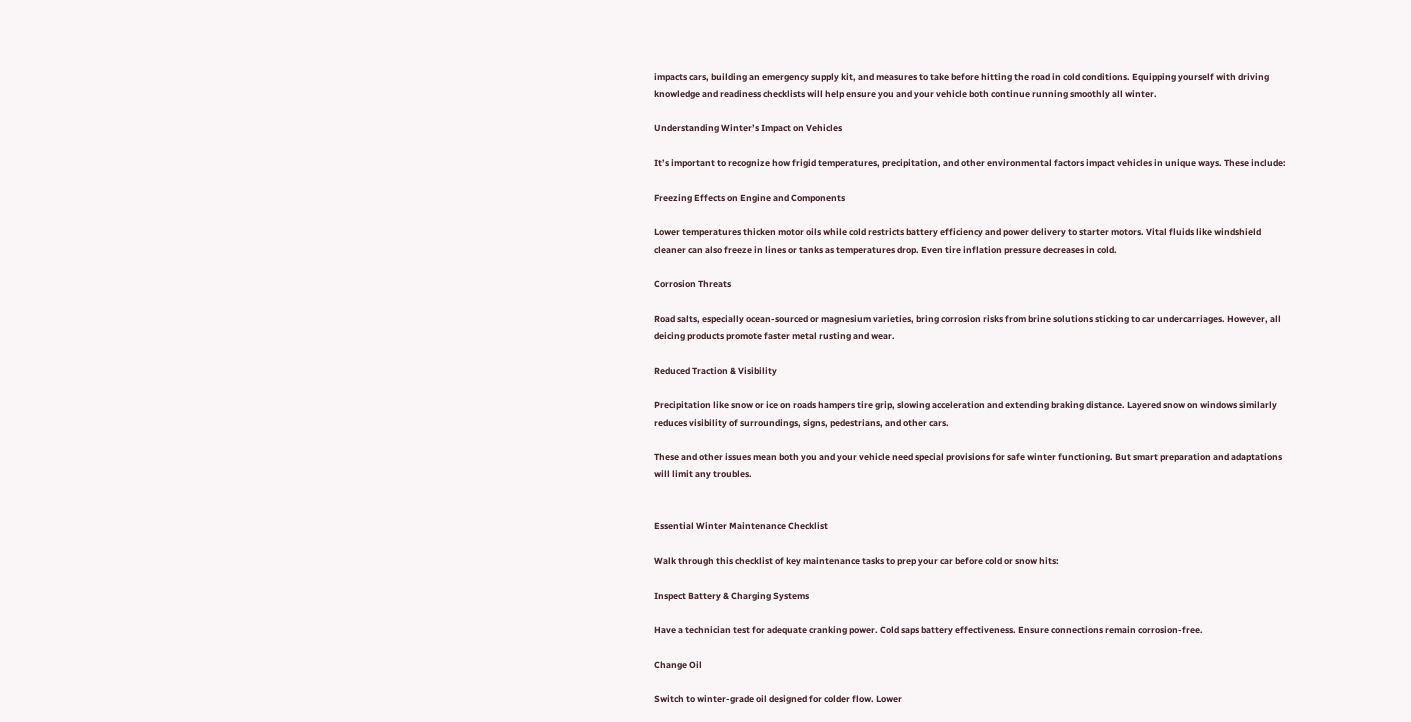impacts cars, building an emergency supply kit, and measures to take before hitting the road in cold conditions. Equipping yourself with driving knowledge and readiness checklists will help ensure you and your vehicle both continue running smoothly all winter.

Understanding Winter’s Impact on Vehicles

It’s important to recognize how frigid temperatures, precipitation, and other environmental factors impact vehicles in unique ways. These include:

Freezing Effects on Engine and Components

Lower temperatures thicken motor oils while cold restricts battery efficiency and power delivery to starter motors. Vital fluids like windshield cleaner can also freeze in lines or tanks as temperatures drop. Even tire inflation pressure decreases in cold.

Corrosion Threats

Road salts, especially ocean-sourced or magnesium varieties, bring corrosion risks from brine solutions sticking to car undercarriages. However, all deicing products promote faster metal rusting and wear.

Reduced Traction & Visibility

Precipitation like snow or ice on roads hampers tire grip, slowing acceleration and extending braking distance. Layered snow on windows similarly reduces visibility of surroundings, signs, pedestrians, and other cars.

These and other issues mean both you and your vehicle need special provisions for safe winter functioning. But smart preparation and adaptations will limit any troubles.


Essential Winter Maintenance Checklist

Walk through this checklist of key maintenance tasks to prep your car before cold or snow hits:

Inspect Battery & Charging Systems

Have a technician test for adequate cranking power. Cold saps battery effectiveness. Ensure connections remain corrosion-free.

Change Oil

Switch to winter-grade oil designed for colder flow. Lower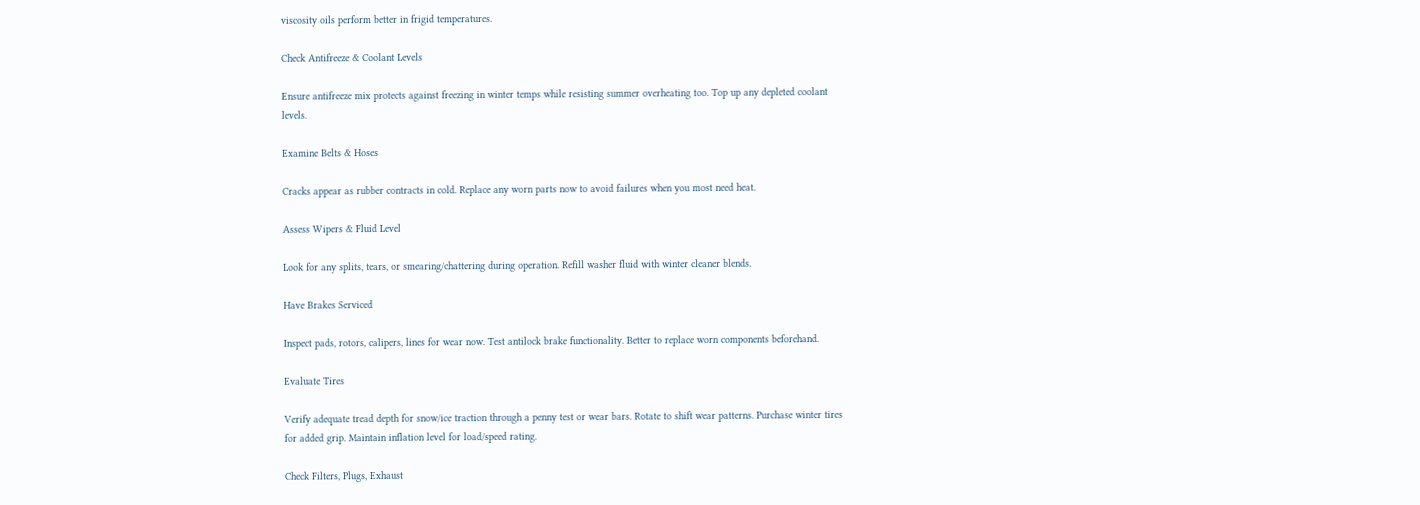viscosity oils perform better in frigid temperatures.

Check Antifreeze & Coolant Levels

Ensure antifreeze mix protects against freezing in winter temps while resisting summer overheating too. Top up any depleted coolant levels.

Examine Belts & Hoses

Cracks appear as rubber contracts in cold. Replace any worn parts now to avoid failures when you most need heat.

Assess Wipers & Fluid Level

Look for any splits, tears, or smearing/chattering during operation. Refill washer fluid with winter cleaner blends.

Have Brakes Serviced

Inspect pads, rotors, calipers, lines for wear now. Test antilock brake functionality. Better to replace worn components beforehand.

Evaluate Tires

Verify adequate tread depth for snow/ice traction through a penny test or wear bars. Rotate to shift wear patterns. Purchase winter tires for added grip. Maintain inflation level for load/speed rating.

Check Filters, Plugs, Exhaust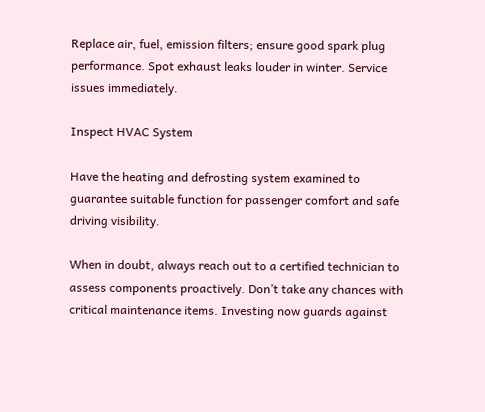Replace air, fuel, emission filters; ensure good spark plug performance. Spot exhaust leaks louder in winter. Service issues immediately.

Inspect HVAC System

Have the heating and defrosting system examined to guarantee suitable function for passenger comfort and safe driving visibility.

When in doubt, always reach out to a certified technician to assess components proactively. Don’t take any chances with critical maintenance items. Investing now guards against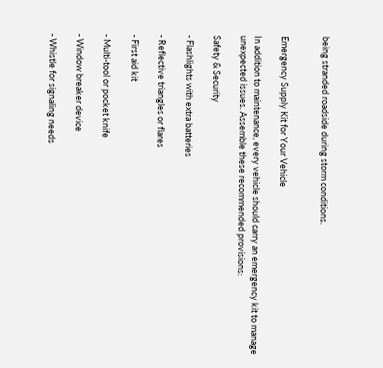being stranded roadside during storm conditions.


Emergency Supply Kit for Your Vehicle

In addition to maintenance, every vehicle should carry an emergency kit to manage unexpected issues. Assemble these recommended provisions:

Safety & Security

- Flashlights with extra batteries

- Reflective triangles or flares

- First aid kit

- Multi-tool or pocket knife

- Window breaker device

- Whistle for signaling needs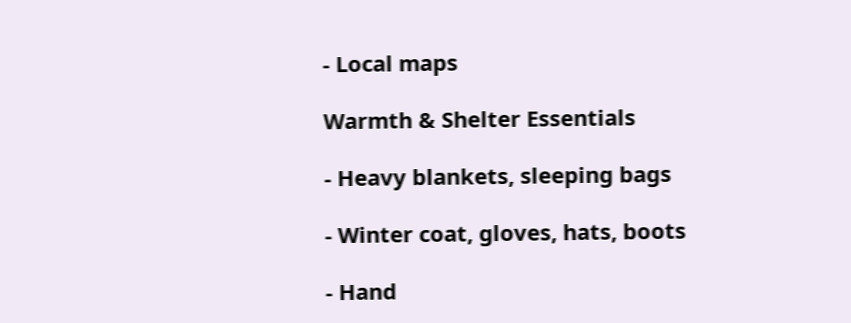- Local maps

Warmth & Shelter Essentials

- Heavy blankets, sleeping bags

- Winter coat, gloves, hats, boots

- Hand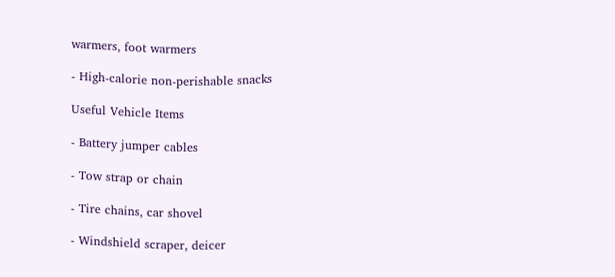warmers, foot warmers

- High-calorie non-perishable snacks

Useful Vehicle Items

- Battery jumper cables

- Tow strap or chain

- Tire chains, car shovel

- Windshield scraper, deicer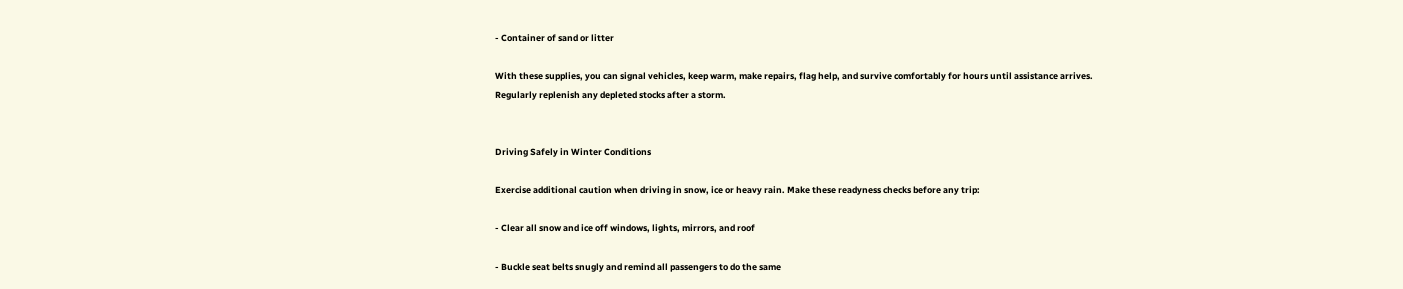- Container of sand or litter

With these supplies, you can signal vehicles, keep warm, make repairs, flag help, and survive comfortably for hours until assistance arrives. Regularly replenish any depleted stocks after a storm.


Driving Safely in Winter Conditions

Exercise additional caution when driving in snow, ice or heavy rain. Make these readyness checks before any trip:

- Clear all snow and ice off windows, lights, mirrors, and roof

- Buckle seat belts snugly and remind all passengers to do the same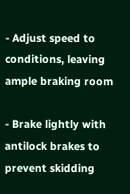- Adjust speed to conditions, leaving ample braking room

- Brake lightly with antilock brakes to prevent skidding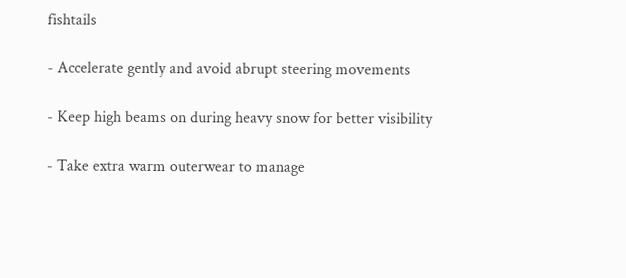fishtails

- Accelerate gently and avoid abrupt steering movements

- Keep high beams on during heavy snow for better visibility

- Take extra warm outerwear to manage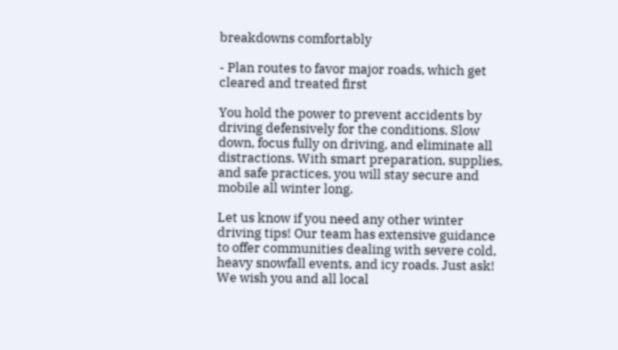breakdowns comfortably

- Plan routes to favor major roads, which get cleared and treated first

You hold the power to prevent accidents by driving defensively for the conditions. Slow down, focus fully on driving, and eliminate all distractions. With smart preparation, supplies, and safe practices, you will stay secure and mobile all winter long.

Let us know if you need any other winter driving tips! Our team has extensive guidance to offer communities dealing with severe cold, heavy snowfall events, and icy roads. Just ask! We wish you and all local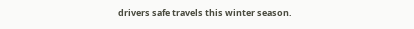drivers safe travels this winter season.